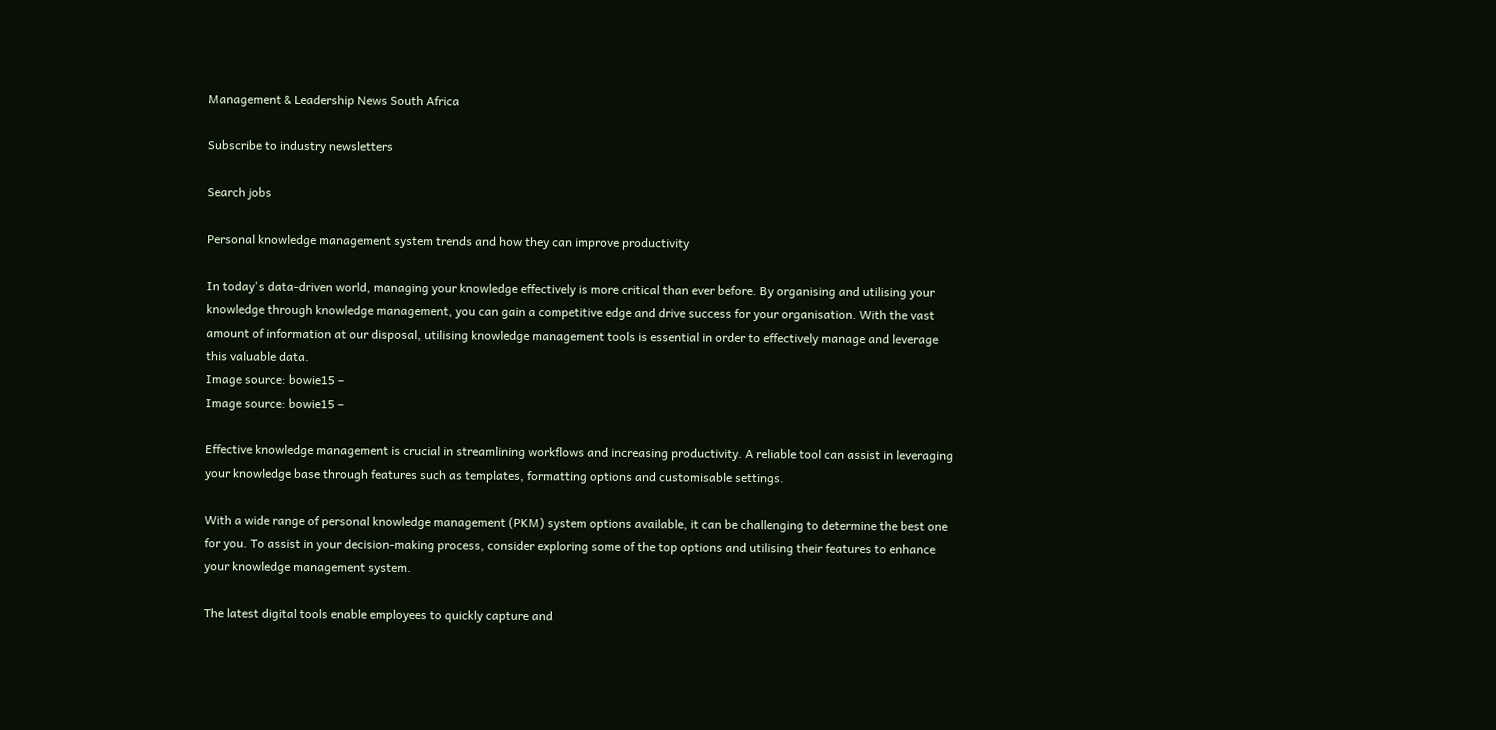Management & Leadership News South Africa

Subscribe to industry newsletters

Search jobs

Personal knowledge management system trends and how they can improve productivity

In today's data-driven world, managing your knowledge effectively is more critical than ever before. By organising and utilising your knowledge through knowledge management, you can gain a competitive edge and drive success for your organisation. With the vast amount of information at our disposal, utilising knowledge management tools is essential in order to effectively manage and leverage this valuable data.
Image source: bowie15 –
Image source: bowie15 –

Effective knowledge management is crucial in streamlining workflows and increasing productivity. A reliable tool can assist in leveraging your knowledge base through features such as templates, formatting options and customisable settings.

With a wide range of personal knowledge management (PKM) system options available, it can be challenging to determine the best one for you. To assist in your decision-making process, consider exploring some of the top options and utilising their features to enhance your knowledge management system.

The latest digital tools enable employees to quickly capture and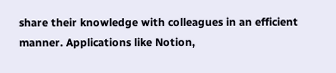share their knowledge with colleagues in an efficient manner. Applications like Notion,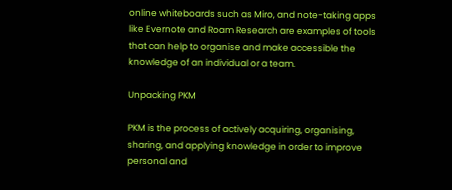online whiteboards such as Miro, and note-taking apps like Evernote and Roam Research are examples of tools that can help to organise and make accessible the knowledge of an individual or a team.

Unpacking PKM

PKM is the process of actively acquiring, organising, sharing, and applying knowledge in order to improve personal and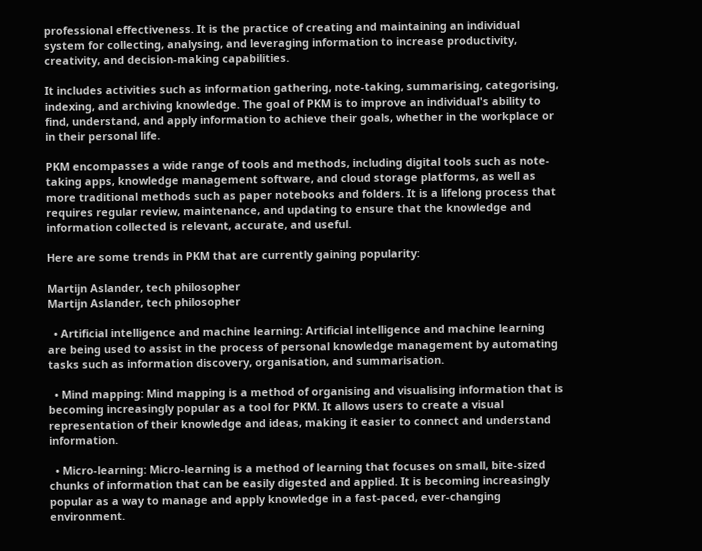professional effectiveness. It is the practice of creating and maintaining an individual system for collecting, analysing, and leveraging information to increase productivity, creativity, and decision-making capabilities.

It includes activities such as information gathering, note-taking, summarising, categorising, indexing, and archiving knowledge. The goal of PKM is to improve an individual's ability to find, understand, and apply information to achieve their goals, whether in the workplace or in their personal life.

PKM encompasses a wide range of tools and methods, including digital tools such as note-taking apps, knowledge management software, and cloud storage platforms, as well as more traditional methods such as paper notebooks and folders. It is a lifelong process that requires regular review, maintenance, and updating to ensure that the knowledge and information collected is relevant, accurate, and useful.

Here are some trends in PKM that are currently gaining popularity:

Martijn Aslander, tech philosopher
Martijn Aslander, tech philosopher

  • Artificial intelligence and machine learning: Artificial intelligence and machine learning are being used to assist in the process of personal knowledge management by automating tasks such as information discovery, organisation, and summarisation.

  • Mind mapping: Mind mapping is a method of organising and visualising information that is becoming increasingly popular as a tool for PKM. It allows users to create a visual representation of their knowledge and ideas, making it easier to connect and understand information.

  • Micro-learning: Micro-learning is a method of learning that focuses on small, bite-sized chunks of information that can be easily digested and applied. It is becoming increasingly popular as a way to manage and apply knowledge in a fast-paced, ever-changing environment.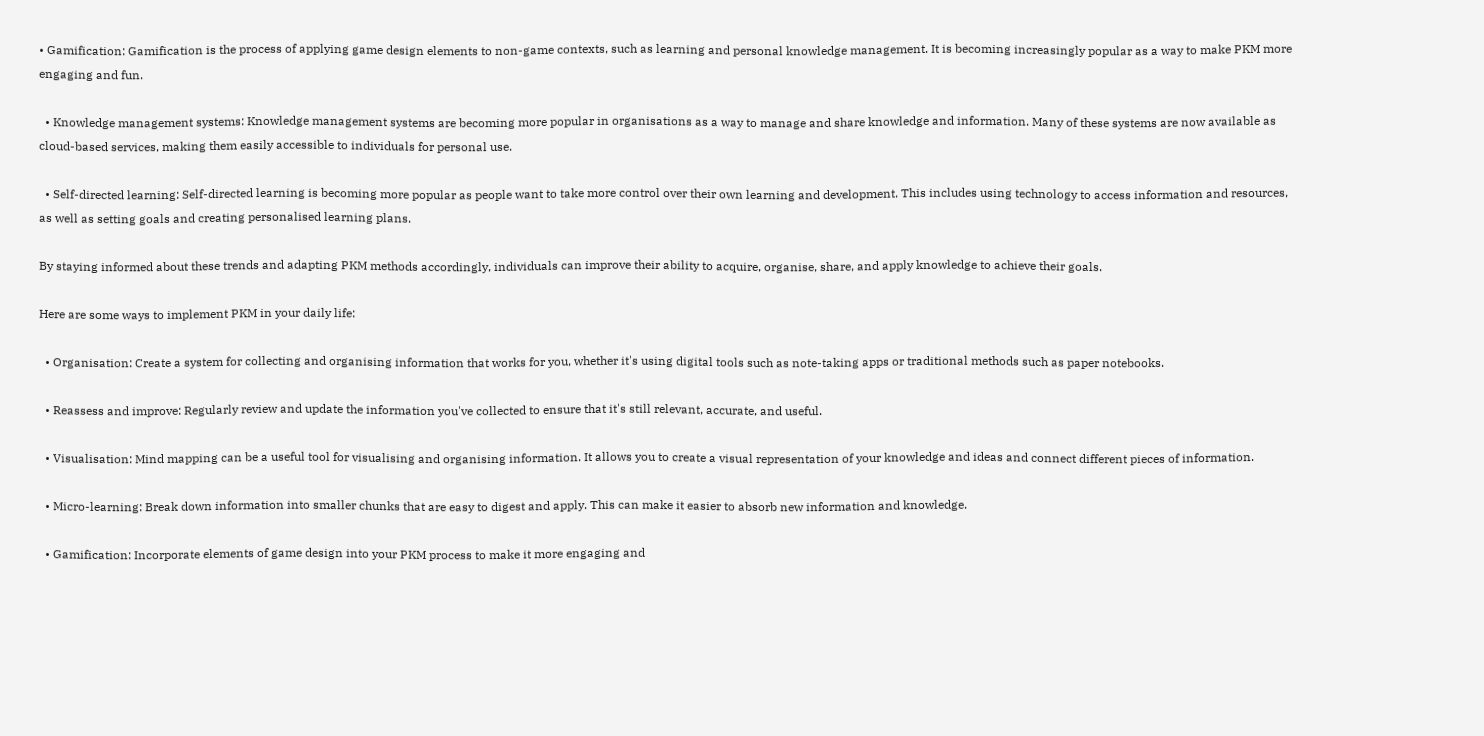• Gamification: Gamification is the process of applying game design elements to non-game contexts, such as learning and personal knowledge management. It is becoming increasingly popular as a way to make PKM more engaging and fun.

  • Knowledge management systems: Knowledge management systems are becoming more popular in organisations as a way to manage and share knowledge and information. Many of these systems are now available as cloud-based services, making them easily accessible to individuals for personal use.

  • Self-directed learning: Self-directed learning is becoming more popular as people want to take more control over their own learning and development. This includes using technology to access information and resources, as well as setting goals and creating personalised learning plans.

By staying informed about these trends and adapting PKM methods accordingly, individuals can improve their ability to acquire, organise, share, and apply knowledge to achieve their goals.

Here are some ways to implement PKM in your daily life:

  • Organisation: Create a system for collecting and organising information that works for you, whether it's using digital tools such as note-taking apps or traditional methods such as paper notebooks.

  • Reassess and improve: Regularly review and update the information you've collected to ensure that it's still relevant, accurate, and useful.

  • Visualisation: Mind mapping can be a useful tool for visualising and organising information. It allows you to create a visual representation of your knowledge and ideas and connect different pieces of information.

  • Micro-learning: Break down information into smaller chunks that are easy to digest and apply. This can make it easier to absorb new information and knowledge.

  • Gamification: Incorporate elements of game design into your PKM process to make it more engaging and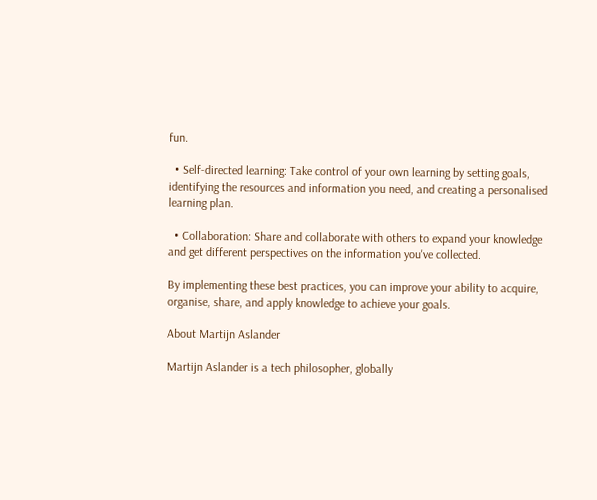fun.

  • Self-directed learning: Take control of your own learning by setting goals, identifying the resources and information you need, and creating a personalised learning plan.

  • Collaboration: Share and collaborate with others to expand your knowledge and get different perspectives on the information you've collected.

By implementing these best practices, you can improve your ability to acquire, organise, share, and apply knowledge to achieve your goals.

About Martijn Aslander

Martijn Aslander is a tech philosopher, globally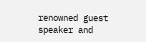renowned guest speaker and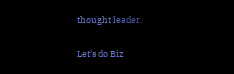thought leader.

Let's do Biz